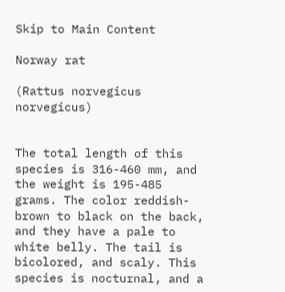Skip to Main Content

Norway rat

(Rattus norvegicus norvegicus)


The total length of this species is 316-460 mm, and the weight is 195-485 grams. The color reddish-brown to black on the back, and they have a pale to white belly. The tail is bicolored, and scaly. This species is nocturnal, and a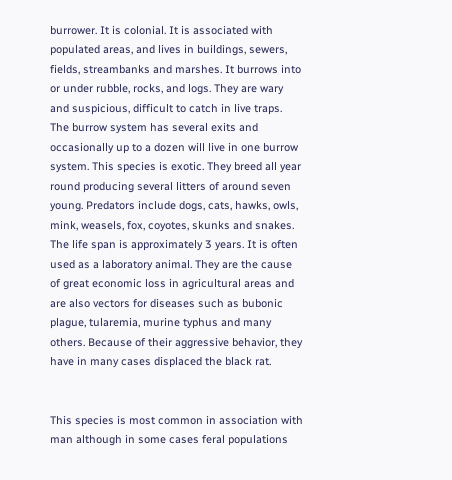burrower. It is colonial. It is associated with populated areas, and lives in buildings, sewers, fields, streambanks and marshes. It burrows into or under rubble, rocks, and logs. They are wary and suspicious, difficult to catch in live traps. The burrow system has several exits and occasionally up to a dozen will live in one burrow system. This species is exotic. They breed all year round producing several litters of around seven young. Predators include dogs, cats, hawks, owls, mink, weasels, fox, coyotes, skunks and snakes. The life span is approximately 3 years. It is often used as a laboratory animal. They are the cause of great economic loss in agricultural areas and are also vectors for diseases such as bubonic plague, tularemia, murine typhus and many others. Because of their aggressive behavior, they have in many cases displaced the black rat.


This species is most common in association with man although in some cases feral populations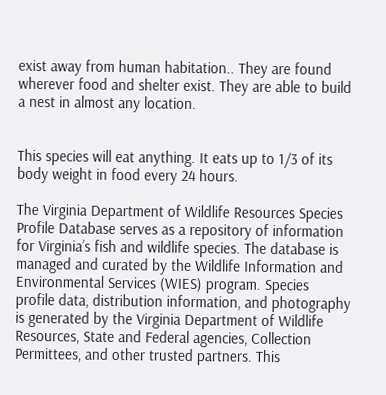exist away from human habitation.. They are found wherever food and shelter exist. They are able to build a nest in almost any location.


This species will eat anything. It eats up to 1/3 of its body weight in food every 24 hours.

The Virginia Department of Wildlife Resources Species Profile Database serves as a repository of information for Virginia’s fish and wildlife species. The database is managed and curated by the Wildlife Information and Environmental Services (WIES) program. Species profile data, distribution information, and photography is generated by the Virginia Department of Wildlife Resources, State and Federal agencies, Collection Permittees, and other trusted partners. This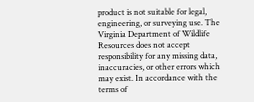product is not suitable for legal, engineering, or surveying use. The Virginia Department of Wildlife Resources does not accept responsibility for any missing data, inaccuracies, or other errors which may exist. In accordance with the terms of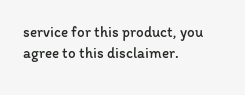service for this product, you agree to this disclaimer.